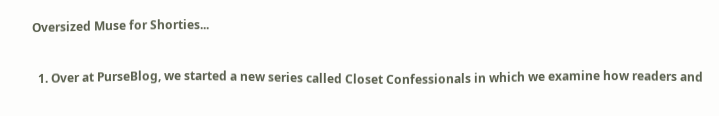Oversized Muse for Shorties...

  1. Over at PurseBlog, we started a new series called Closet Confessionals in which we examine how readers and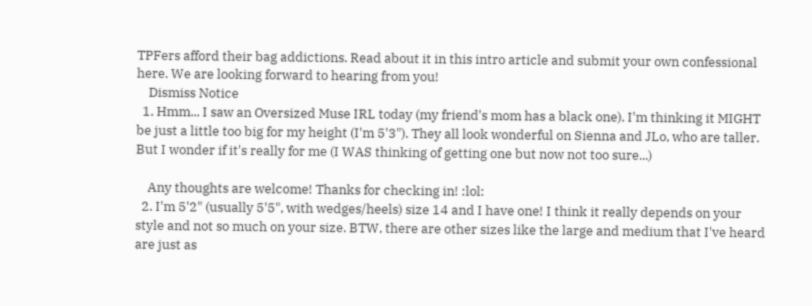TPFers afford their bag addictions. Read about it in this intro article and submit your own confessional here. We are looking forward to hearing from you!
    Dismiss Notice
  1. Hmm... I saw an Oversized Muse IRL today (my friend's mom has a black one). I'm thinking it MIGHT be just a little too big for my height (I'm 5'3"). They all look wonderful on Sienna and JLo, who are taller. But I wonder if it's really for me (I WAS thinking of getting one but now not too sure...)

    Any thoughts are welcome! Thanks for checking in! :lol:
  2. I'm 5'2" (usually 5'5", with wedges/heels) size 14 and I have one! I think it really depends on your style and not so much on your size. BTW, there are other sizes like the large and medium that I've heard are just as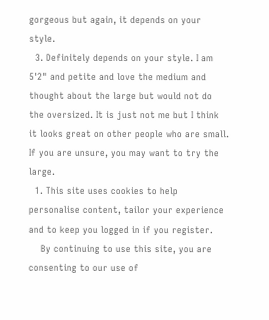gorgeous but again, it depends on your style.
  3. Definitely depends on your style. I am 5'2" and petite and love the medium and thought about the large but would not do the oversized. It is just not me but I think it looks great on other people who are small. If you are unsure, you may want to try the large.
  1. This site uses cookies to help personalise content, tailor your experience and to keep you logged in if you register.
    By continuing to use this site, you are consenting to our use of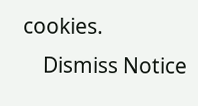cookies.
    Dismiss Notice